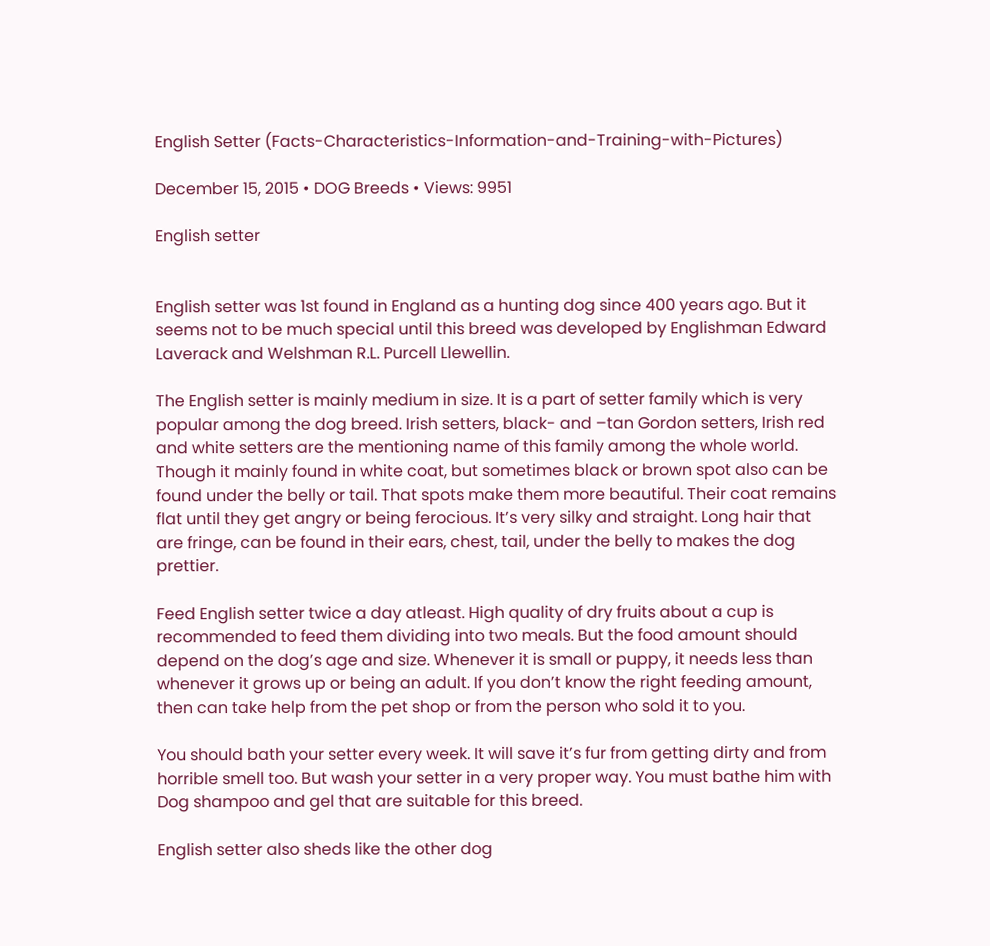English Setter (Facts-Characteristics-Information-and-Training-with-Pictures)

December 15, 2015 • DOG Breeds • Views: 9951

English setter


English setter was 1st found in England as a hunting dog since 400 years ago. But it seems not to be much special until this breed was developed by Englishman Edward Laverack and Welshman R.L. Purcell Llewellin.

The English setter is mainly medium in size. It is a part of setter family which is very popular among the dog breed. Irish setters, black- and –tan Gordon setters, Irish red and white setters are the mentioning name of this family among the whole world.
Though it mainly found in white coat, but sometimes black or brown spot also can be found under the belly or tail. That spots make them more beautiful. Their coat remains flat until they get angry or being ferocious. It’s very silky and straight. Long hair that are fringe, can be found in their ears, chest, tail, under the belly to makes the dog prettier.

Feed English setter twice a day atleast. High quality of dry fruits about a cup is recommended to feed them dividing into two meals. But the food amount should depend on the dog’s age and size. Whenever it is small or puppy, it needs less than whenever it grows up or being an adult. If you don’t know the right feeding amount, then can take help from the pet shop or from the person who sold it to you.

You should bath your setter every week. It will save it’s fur from getting dirty and from horrible smell too. But wash your setter in a very proper way. You must bathe him with Dog shampoo and gel that are suitable for this breed.

English setter also sheds like the other dog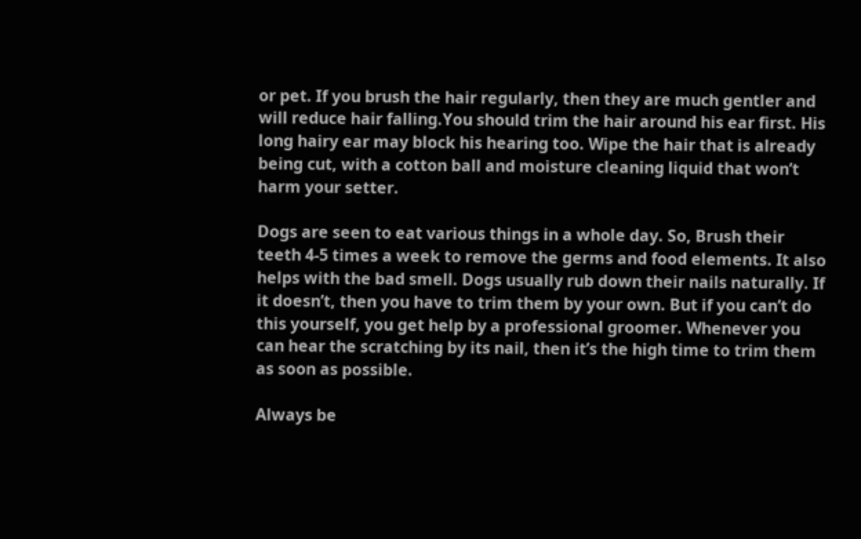or pet. If you brush the hair regularly, then they are much gentler and will reduce hair falling.You should trim the hair around his ear first. His long hairy ear may block his hearing too. Wipe the hair that is already being cut, with a cotton ball and moisture cleaning liquid that won’t harm your setter.

Dogs are seen to eat various things in a whole day. So, Brush their teeth 4-5 times a week to remove the germs and food elements. It also helps with the bad smell. Dogs usually rub down their nails naturally. If it doesn’t, then you have to trim them by your own. But if you can’t do this yourself, you get help by a professional groomer. Whenever you can hear the scratching by its nail, then it’s the high time to trim them as soon as possible.

Always be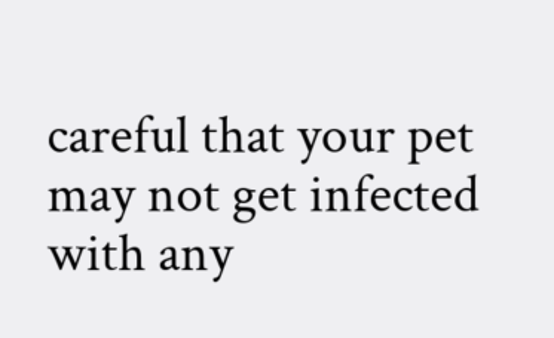careful that your pet may not get infected with any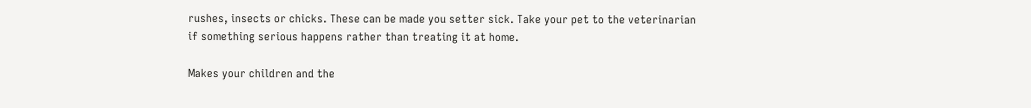rushes, insects or chicks. These can be made you setter sick. Take your pet to the veterinarian if something serious happens rather than treating it at home.

Makes your children and the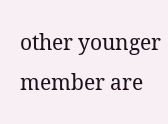other younger member are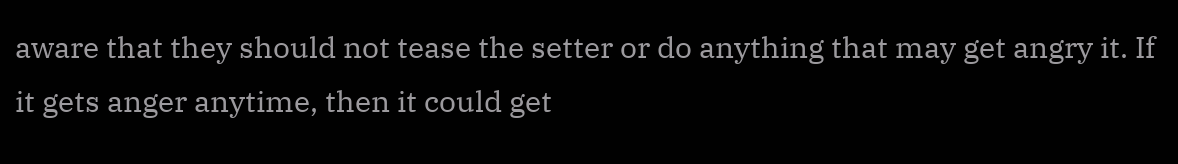aware that they should not tease the setter or do anything that may get angry it. If it gets anger anytime, then it could get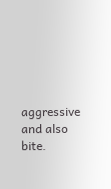aggressive and also bite.